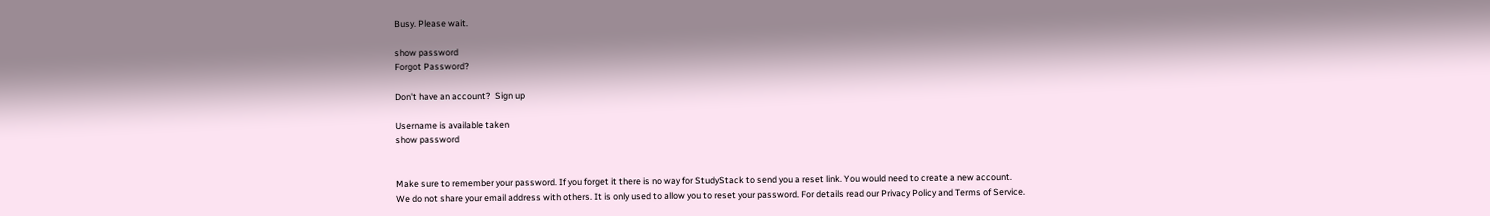Busy. Please wait.

show password
Forgot Password?

Don't have an account?  Sign up

Username is available taken
show password


Make sure to remember your password. If you forget it there is no way for StudyStack to send you a reset link. You would need to create a new account.
We do not share your email address with others. It is only used to allow you to reset your password. For details read our Privacy Policy and Terms of Service.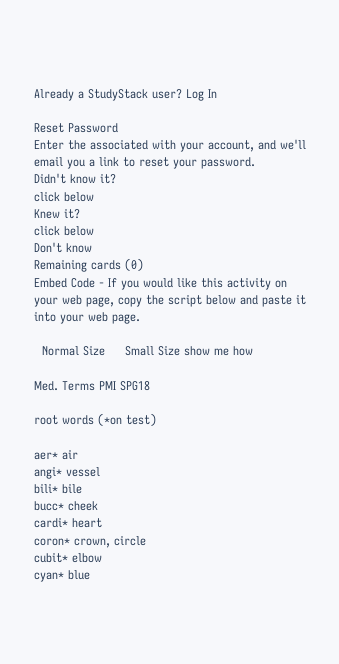Already a StudyStack user? Log In

Reset Password
Enter the associated with your account, and we'll email you a link to reset your password.
Didn't know it?
click below
Knew it?
click below
Don't know
Remaining cards (0)
Embed Code - If you would like this activity on your web page, copy the script below and paste it into your web page.

  Normal Size     Small Size show me how

Med. Terms PMI SPG18

root words (*on test)

aer* air
angi* vessel
bili* bile
bucc* cheek
cardi* heart
coron* crown, circle
cubit* elbow
cyan* blue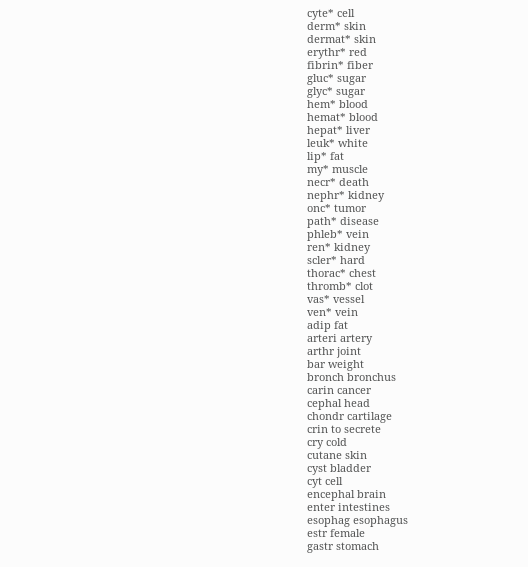cyte* cell
derm* skin
dermat* skin
erythr* red
fibrin* fiber
gluc* sugar
glyc* sugar
hem* blood
hemat* blood
hepat* liver
leuk* white
lip* fat
my* muscle
necr* death
nephr* kidney
onc* tumor
path* disease
phleb* vein
ren* kidney
scler* hard
thorac* chest
thromb* clot
vas* vessel
ven* vein
adip fat
arteri artery
arthr joint
bar weight
bronch bronchus
carin cancer
cephal head
chondr cartilage
crin to secrete
cry cold
cutane skin
cyst bladder
cyt cell
encephal brain
enter intestines
esophag esophagus
estr female
gastr stomach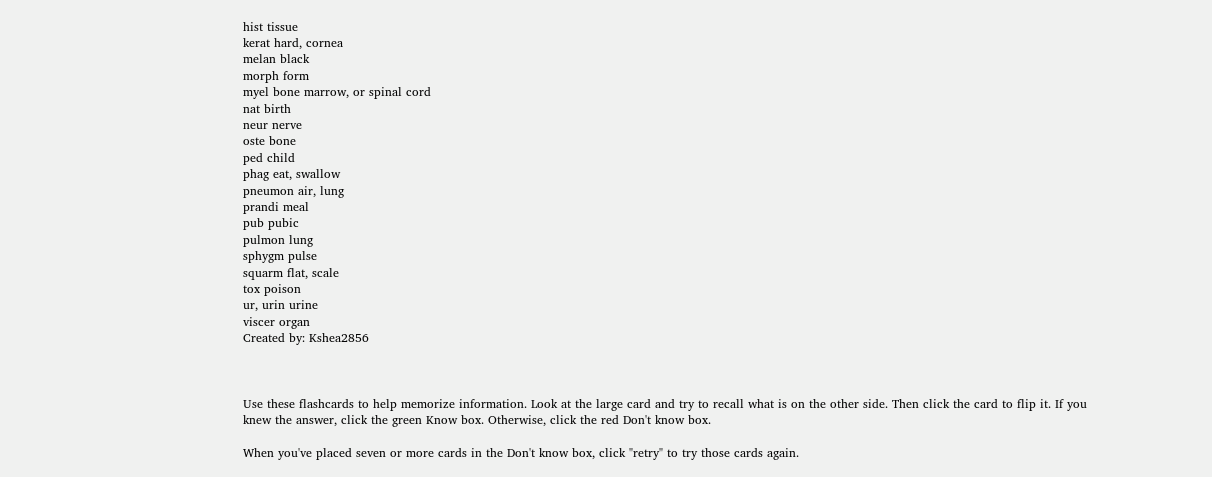hist tissue
kerat hard, cornea
melan black
morph form
myel bone marrow, or spinal cord
nat birth
neur nerve
oste bone
ped child
phag eat, swallow
pneumon air, lung
prandi meal
pub pubic
pulmon lung
sphygm pulse
squarm flat, scale
tox poison
ur, urin urine
viscer organ
Created by: Kshea2856



Use these flashcards to help memorize information. Look at the large card and try to recall what is on the other side. Then click the card to flip it. If you knew the answer, click the green Know box. Otherwise, click the red Don't know box.

When you've placed seven or more cards in the Don't know box, click "retry" to try those cards again.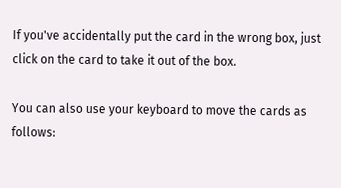If you've accidentally put the card in the wrong box, just click on the card to take it out of the box.

You can also use your keyboard to move the cards as follows: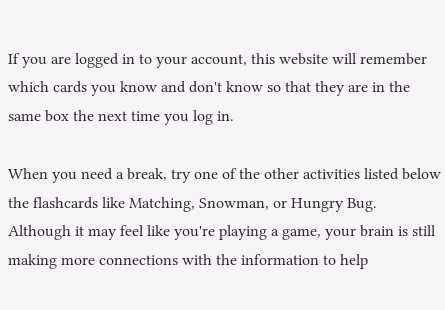If you are logged in to your account, this website will remember which cards you know and don't know so that they are in the same box the next time you log in.

When you need a break, try one of the other activities listed below the flashcards like Matching, Snowman, or Hungry Bug. Although it may feel like you're playing a game, your brain is still making more connections with the information to help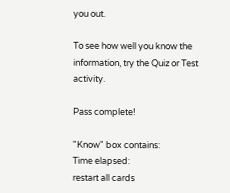you out.

To see how well you know the information, try the Quiz or Test activity.

Pass complete!

"Know" box contains:
Time elapsed:
restart all cards